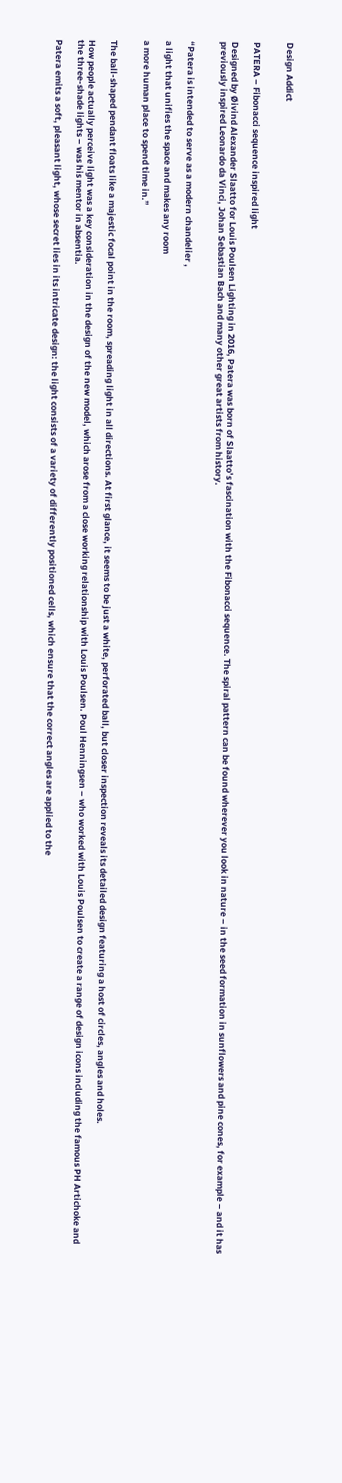Design Addict


PATERA – Fibonacci sequence inspired light

Designed by Øivind Alexander Slaatto for Louis Poulsen Lighting in 2016, Patera was born of Slaatto’s fascination with the Fibonacci sequence. The spiral pattern can be found wherever you look in nature – in the seed formation in sunflowers and pine cones, for example – and it has previously inspired Leonardo da Vinci, Johan Sebastian Bach and many other great artists from history.


“Patera is intended to serve as a modern chandelier ,

a light that unifies the space and makes any room

a more human place to spend time in.”


The ball-shaped pendant floats like a majestic focal point in the room, spreading light in all directions. At first glance, it seems to be just a white, perforated ball, but closer inspection reveals its detailed design featuring a host of circles, angles and holes.

How people actually perceive light was a key consideration in the design of the new model, which arose from a close working relationship with Louis Poulsen. Poul Henningsen – who worked with Louis Poulsen to create a range of design icons including the famous PH Artichoke and the three-shade lights – was his mentor in absentia.

Patera emits a soft, pleasant light, whose secret lies in its intricate design: the light consists of a variety of differently positioned cells, which ensure that the correct angles are applied to the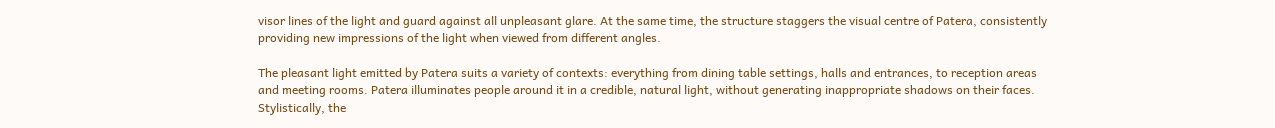visor lines of the light and guard against all unpleasant glare. At the same time, the structure staggers the visual centre of Patera, consistently providing new impressions of the light when viewed from different angles.

The pleasant light emitted by Patera suits a variety of contexts: everything from dining table settings, halls and entrances, to reception areas and meeting rooms. Patera illuminates people around it in a credible, natural light, without generating inappropriate shadows on their faces. Stylistically, the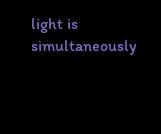light is simultaneously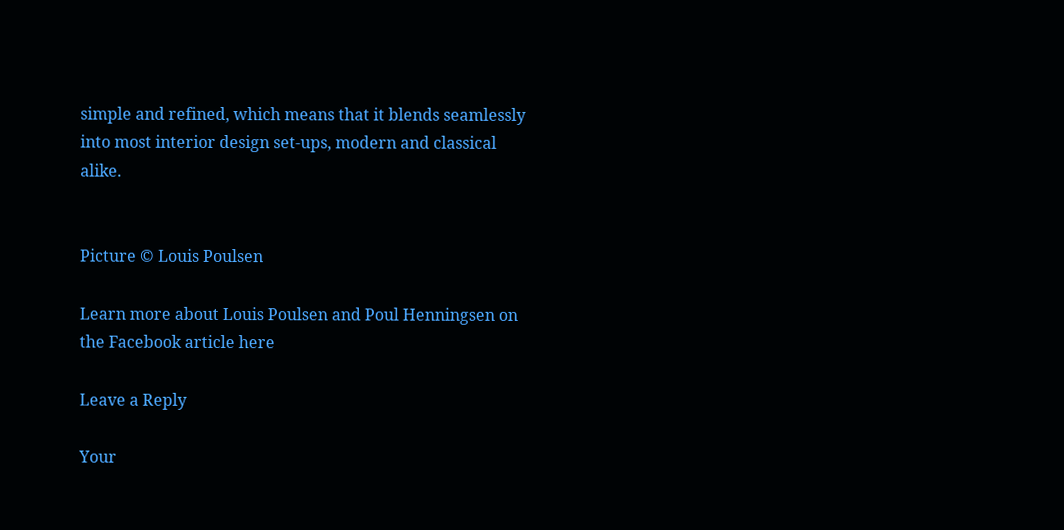simple and refined, which means that it blends seamlessly into most interior design set-ups, modern and classical alike.


Picture © Louis Poulsen

Learn more about Louis Poulsen and Poul Henningsen on the Facebook article here

Leave a Reply

Your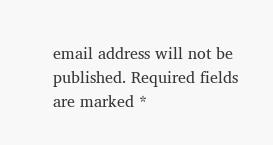email address will not be published. Required fields are marked *